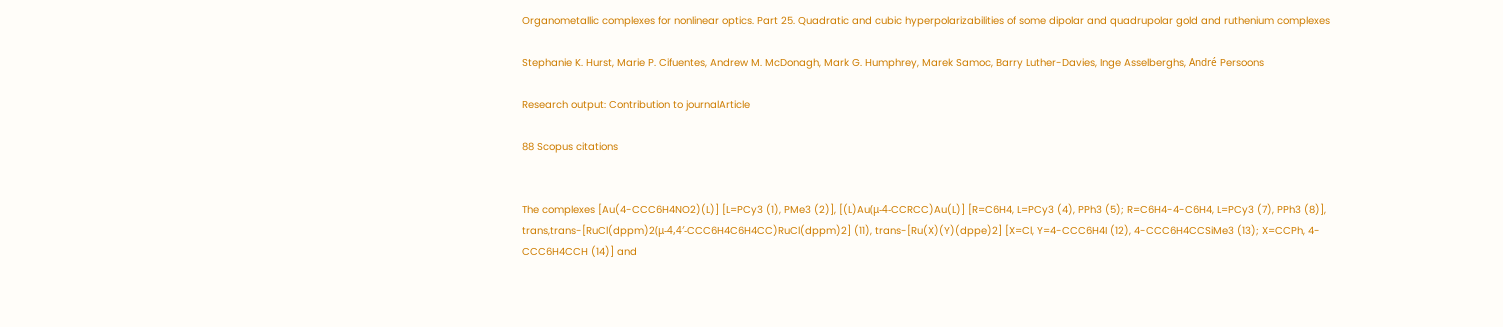Organometallic complexes for nonlinear optics. Part 25. Quadratic and cubic hyperpolarizabilities of some dipolar and quadrupolar gold and ruthenium complexes

Stephanie K. Hurst, Marie P. Cifuentes, Andrew M. McDonagh, Mark G. Humphrey, Marek Samoc, Barry Luther-Davies, Inge Asselberghs, André Persoons

Research output: Contribution to journalArticle

88 Scopus citations


The complexes [Au(4-CCC6H4NO2)(L)] [L=PCy3 (1), PMe3 (2)], [(L)Au(μ-4-CCRCC)Au(L)] [R=C6H4, L=PCy3 (4), PPh3 (5); R=C6H4-4-C6H4, L=PCy3 (7), PPh3 (8)], trans,trans-[RuCl(dppm)2(μ-4,4′-CCC6H4C6H4CC)RuCl(dppm)2] (11), trans-[Ru(X)(Y)(dppe)2] [X=Cl, Y=4-CCC6H4I (12), 4-CCC6H4CCSiMe3 (13); X=CCPh, 4-CCC6H4CCH (14)] and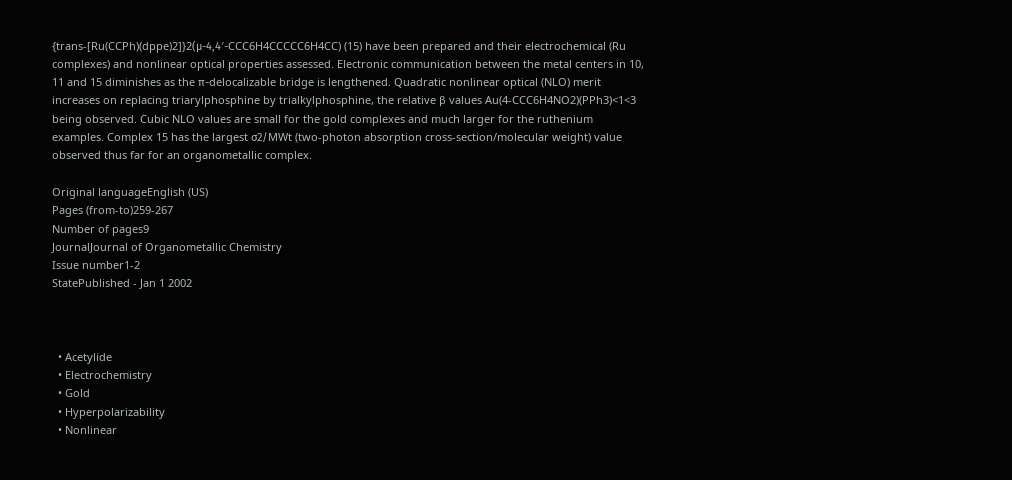{trans-[Ru(CCPh)(dppe)2]}2(μ-4,4′-CCC6H4CCCCC6H4CC) (15) have been prepared and their electrochemical (Ru complexes) and nonlinear optical properties assessed. Electronic communication between the metal centers in 10, 11 and 15 diminishes as the π-delocalizable bridge is lengthened. Quadratic nonlinear optical (NLO) merit increases on replacing triarylphosphine by trialkylphosphine, the relative β values Au(4-CCC6H4NO2)(PPh3)<1<3 being observed. Cubic NLO values are small for the gold complexes and much larger for the ruthenium examples. Complex 15 has the largest σ2/MWt (two-photon absorption cross-section/molecular weight) value observed thus far for an organometallic complex.

Original languageEnglish (US)
Pages (from-to)259-267
Number of pages9
JournalJournal of Organometallic Chemistry
Issue number1-2
StatePublished - Jan 1 2002



  • Acetylide
  • Electrochemistry
  • Gold
  • Hyperpolarizability
  • Nonlinear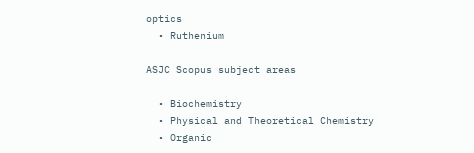optics
  • Ruthenium

ASJC Scopus subject areas

  • Biochemistry
  • Physical and Theoretical Chemistry
  • Organic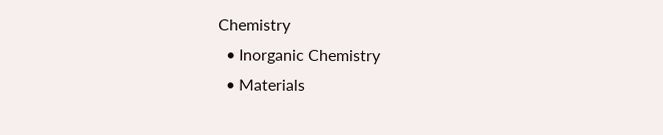Chemistry
  • Inorganic Chemistry
  • Materials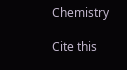Chemistry

Cite this